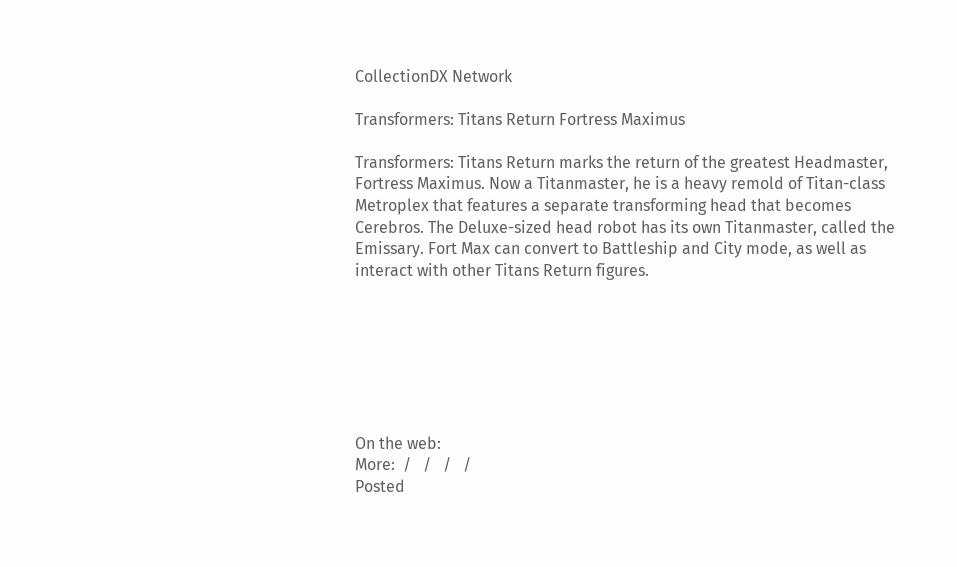CollectionDX Network

Transformers: Titans Return Fortress Maximus

Transformers: Titans Return marks the return of the greatest Headmaster, Fortress Maximus. Now a Titanmaster, he is a heavy remold of Titan-class Metroplex that features a separate transforming head that becomes Cerebros. The Deluxe-sized head robot has its own Titanmaster, called the Emissary. Fort Max can convert to Battleship and City mode, as well as interact with other Titans Return figures.







On the web:
More:  /   /   /   /
Posted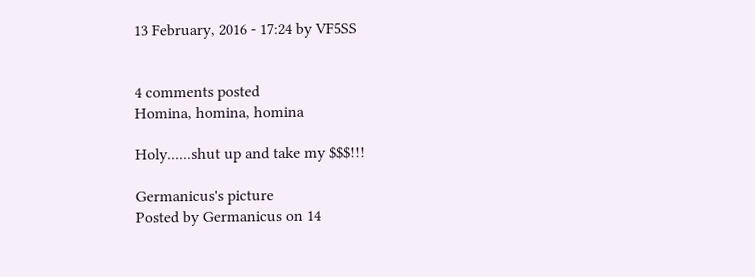13 February, 2016 - 17:24 by VF5SS


4 comments posted
Homina, homina, homina

Holy......shut up and take my $$$!!!

Germanicus's picture
Posted by Germanicus on 14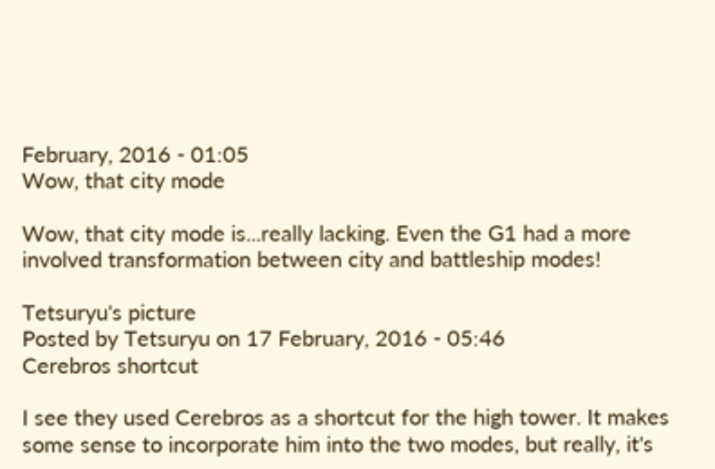February, 2016 - 01:05
Wow, that city mode

Wow, that city mode is...really lacking. Even the G1 had a more involved transformation between city and battleship modes!

Tetsuryu's picture
Posted by Tetsuryu on 17 February, 2016 - 05:46
Cerebros shortcut

I see they used Cerebros as a shortcut for the high tower. It makes some sense to incorporate him into the two modes, but really, it's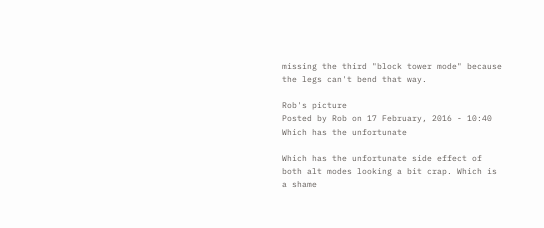missing the third "block tower mode" because the legs can't bend that way.

Rob's picture
Posted by Rob on 17 February, 2016 - 10:40
Which has the unfortunate

Which has the unfortunate side effect of both alt modes looking a bit crap. Which is a shame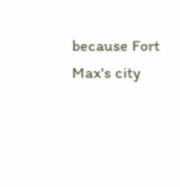because Fort Max's city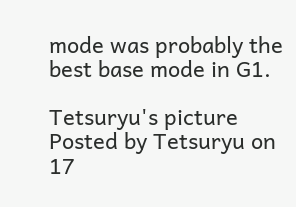mode was probably the best base mode in G1.

Tetsuryu's picture
Posted by Tetsuryu on 17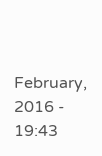February, 2016 - 19:43